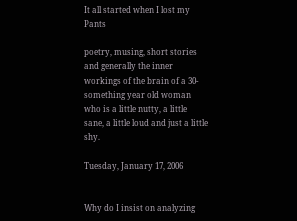It all started when I lost my Pants

poetry, musing, short stories and generally the inner workings of the brain of a 30-something year old woman who is a little nutty, a little sane, a little loud and just a little shy.

Tuesday, January 17, 2006


Why do I insist on analyzing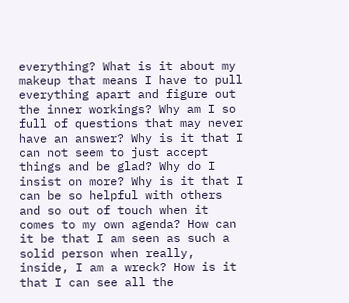everything? What is it about my makeup that means I have to pull everything apart and figure out the inner workings? Why am I so full of questions that may never have an answer? Why is it that I can not seem to just accept things and be glad? Why do I insist on more? Why is it that I can be so helpful with others and so out of touch when it comes to my own agenda? How can it be that I am seen as such a solid person when really, inside, I am a wreck? How is it that I can see all the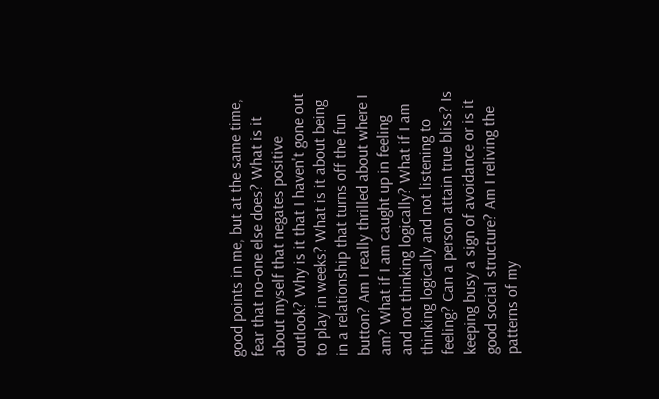good points in me, but at the same time, fear that no-one else does? What is it about myself that negates positive outlook? Why is it that I haven't gone out to play in weeks? What is it about being in a relationship that turns off the fun button? Am I really thrilled about where I am? What if I am caught up in feeling and not thinking logically? What if I am thinking logically and not listening to feeling? Can a person attain true bliss? Is keeping busy a sign of avoidance or is it good social structure? Am I reliving the patterns of my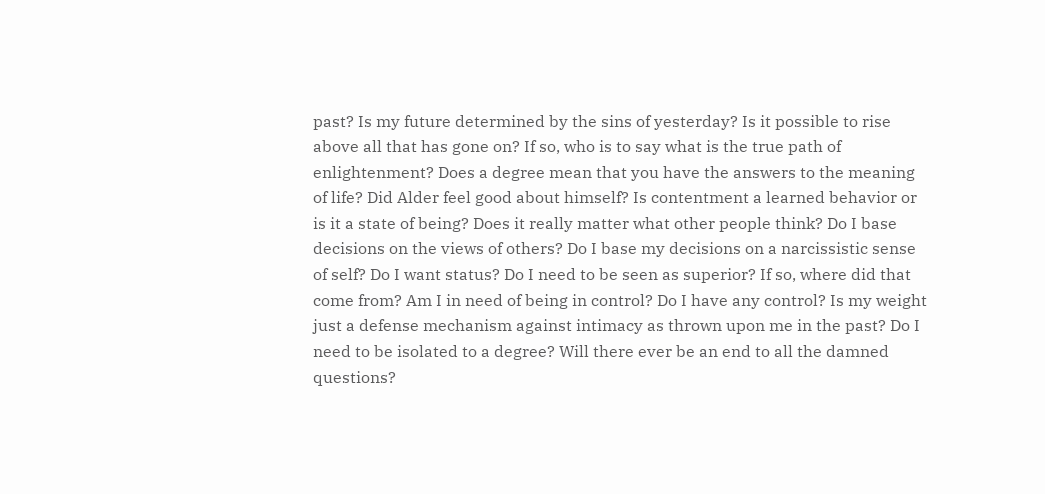past? Is my future determined by the sins of yesterday? Is it possible to rise above all that has gone on? If so, who is to say what is the true path of enlightenment? Does a degree mean that you have the answers to the meaning of life? Did Alder feel good about himself? Is contentment a learned behavior or is it a state of being? Does it really matter what other people think? Do I base decisions on the views of others? Do I base my decisions on a narcissistic sense of self? Do I want status? Do I need to be seen as superior? If so, where did that come from? Am I in need of being in control? Do I have any control? Is my weight just a defense mechanism against intimacy as thrown upon me in the past? Do I need to be isolated to a degree? Will there ever be an end to all the damned questions?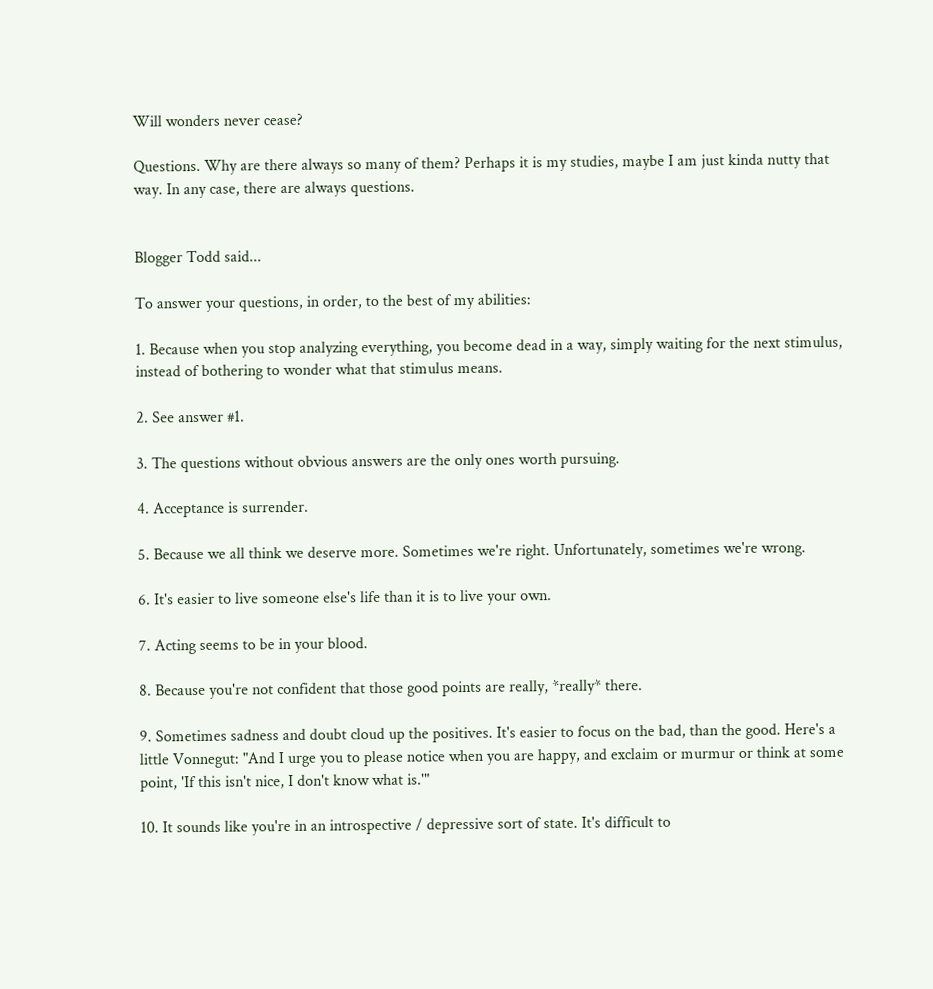Will wonders never cease?

Questions. Why are there always so many of them? Perhaps it is my studies, maybe I am just kinda nutty that way. In any case, there are always questions.


Blogger Todd said...

To answer your questions, in order, to the best of my abilities:

1. Because when you stop analyzing everything, you become dead in a way, simply waiting for the next stimulus, instead of bothering to wonder what that stimulus means.

2. See answer #1.

3. The questions without obvious answers are the only ones worth pursuing.

4. Acceptance is surrender.

5. Because we all think we deserve more. Sometimes we're right. Unfortunately, sometimes we're wrong.

6. It's easier to live someone else's life than it is to live your own.

7. Acting seems to be in your blood.

8. Because you're not confident that those good points are really, *really* there.

9. Sometimes sadness and doubt cloud up the positives. It's easier to focus on the bad, than the good. Here's a little Vonnegut: "And I urge you to please notice when you are happy, and exclaim or murmur or think at some point, 'If this isn't nice, I don't know what is.'"

10. It sounds like you're in an introspective / depressive sort of state. It's difficult to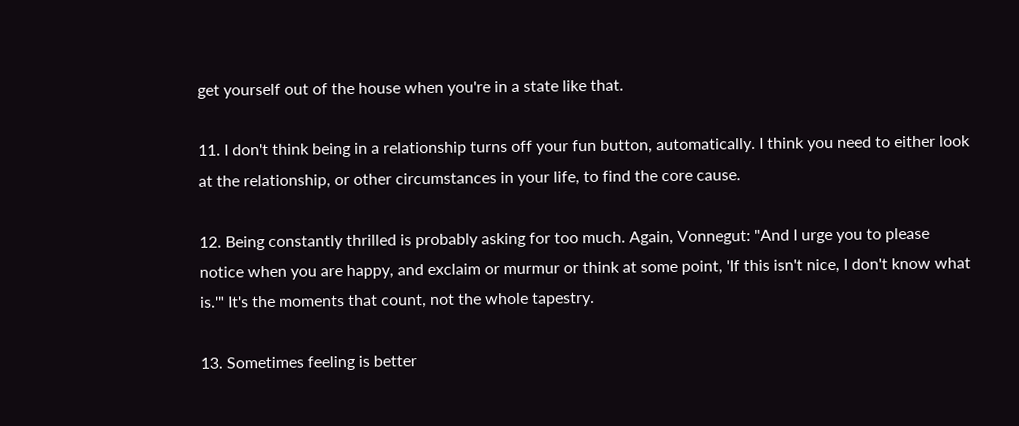get yourself out of the house when you're in a state like that.

11. I don't think being in a relationship turns off your fun button, automatically. I think you need to either look at the relationship, or other circumstances in your life, to find the core cause.

12. Being constantly thrilled is probably asking for too much. Again, Vonnegut: "And I urge you to please notice when you are happy, and exclaim or murmur or think at some point, 'If this isn't nice, I don't know what is.'" It's the moments that count, not the whole tapestry.

13. Sometimes feeling is better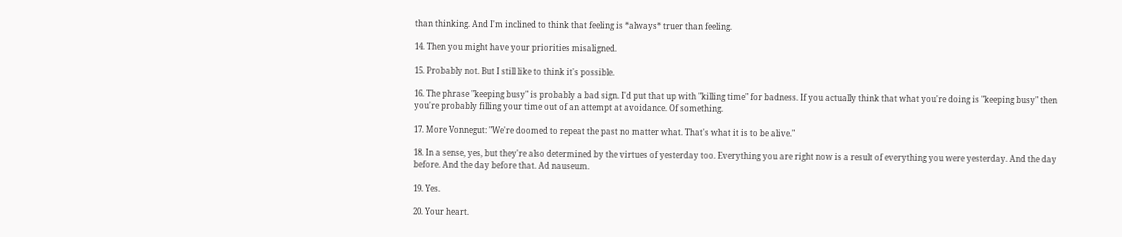than thinking. And I'm inclined to think that feeling is *always* truer than feeling.

14. Then you might have your priorities misaligned.

15. Probably not. But I still like to think it's possible.

16. The phrase "keeping busy" is probably a bad sign. I'd put that up with "killing time" for badness. If you actually think that what you're doing is "keeping busy" then you're probably filling your time out of an attempt at avoidance. Of something.

17. More Vonnegut: "We're doomed to repeat the past no matter what. That's what it is to be alive."

18. In a sense, yes, but they're also determined by the virtues of yesterday too. Everything you are right now is a result of everything you were yesterday. And the day before. And the day before that. Ad nauseum.

19. Yes.

20. Your heart.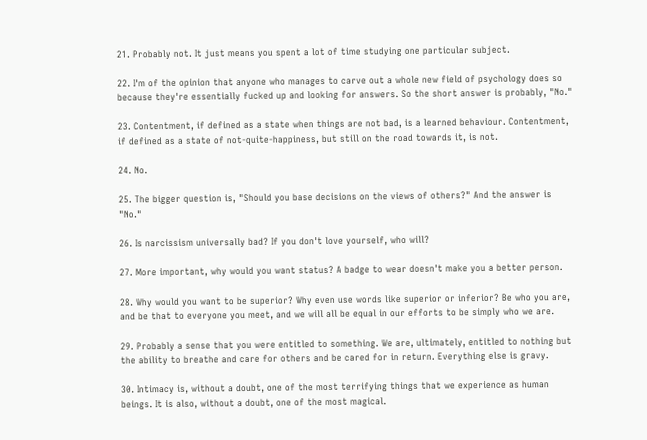21. Probably not. It just means you spent a lot of time studying one particular subject.

22. I'm of the opinion that anyone who manages to carve out a whole new field of psychology does so because they're essentially fucked up and looking for answers. So the short answer is probably, "No."

23. Contentment, if defined as a state when things are not bad, is a learned behaviour. Contentment, if defined as a state of not-quite-happiness, but still on the road towards it, is not.

24. No.

25. The bigger question is, "Should you base decisions on the views of others?" And the answer is "No."

26. Is narcissism universally bad? If you don't love yourself, who will?

27. More important, why would you want status? A badge to wear doesn't make you a better person.

28. Why would you want to be superior? Why even use words like superior or inferior? Be who you are, and be that to everyone you meet, and we will all be equal in our efforts to be simply who we are.

29. Probably a sense that you were entitled to something. We are, ultimately, entitled to nothing but the ability to breathe and care for others and be cared for in return. Everything else is gravy.

30. Intimacy is, without a doubt, one of the most terrifying things that we experience as human beings. It is also, without a doubt, one of the most magical.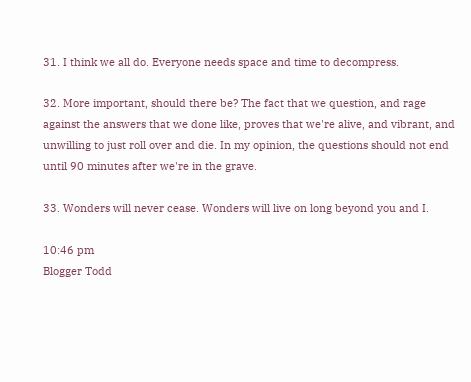31. I think we all do. Everyone needs space and time to decompress.

32. More important, should there be? The fact that we question, and rage against the answers that we done like, proves that we're alive, and vibrant, and unwilling to just roll over and die. In my opinion, the questions should not end until 90 minutes after we're in the grave.

33. Wonders will never cease. Wonders will live on long beyond you and I.

10:46 pm
Blogger Todd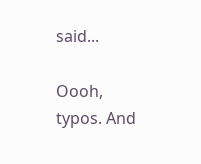said...

Oooh, typos. And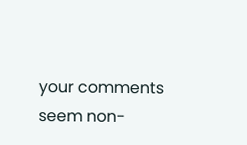your comments seem non-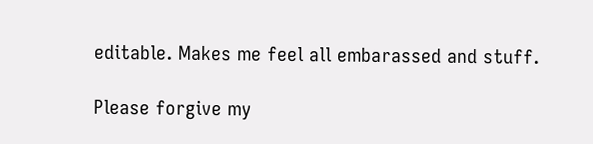editable. Makes me feel all embarassed and stuff.

Please forgive my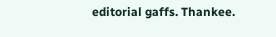editorial gaffs. Thankee.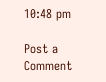10:48 pm

Post a Comment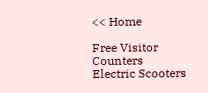<< Home

Free Visitor Counters
Electric Scooters